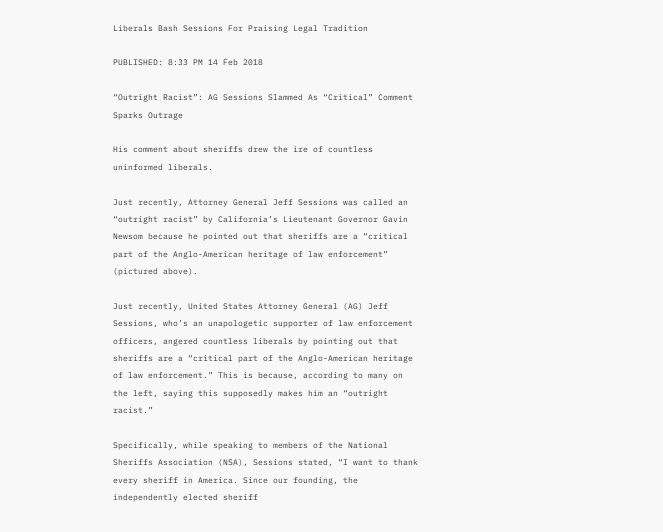Liberals Bash Sessions For Praising Legal Tradition

PUBLISHED: 8:33 PM 14 Feb 2018

“Outright Racist”: AG Sessions Slammed As “Critical” Comment Sparks Outrage

His comment about sheriffs drew the ire of countless uninformed liberals.

Just recently, Attorney General Jeff Sessions was called an “outright racist” by California’s Lieutenant Governor Gavin Newsom because he pointed out that sheriffs are a “critical part of the Anglo-American heritage of law enforcement” (pictured above).

Just recently, United States Attorney General (AG) Jeff Sessions, who’s an unapologetic supporter of law enforcement officers, angered countless liberals by pointing out that sheriffs are a “critical part of the Anglo-American heritage of law enforcement.” This is because, according to many on the left, saying this supposedly makes him an “outright racist.”

Specifically, while speaking to members of the National Sheriffs Association (NSA), Sessions stated, “I want to thank every sheriff in America. Since our founding, the independently elected sheriff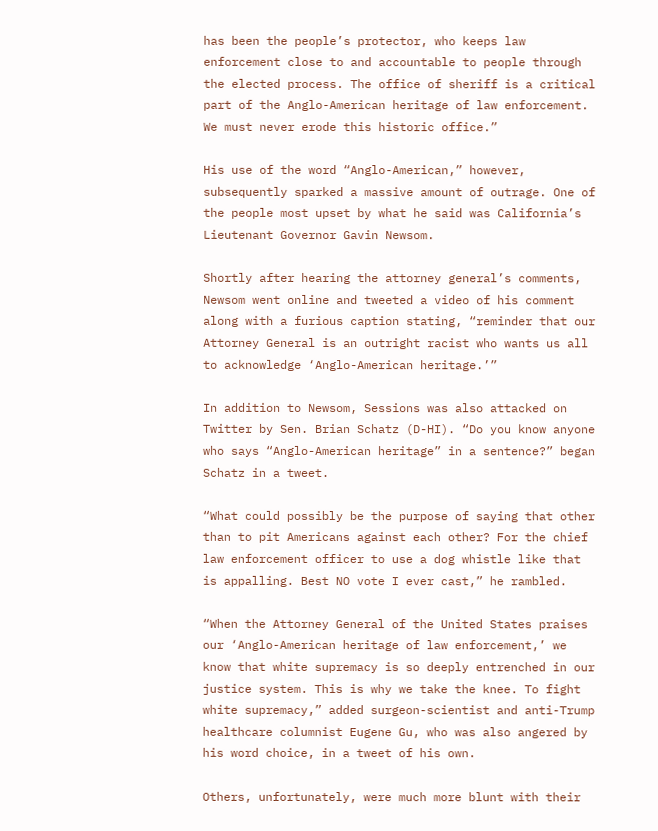has been the people’s protector, who keeps law enforcement close to and accountable to people through the elected process. The office of sheriff is a critical part of the Anglo-American heritage of law enforcement. We must never erode this historic office.”

His use of the word “Anglo-American,” however, subsequently sparked a massive amount of outrage. One of the people most upset by what he said was California’s Lieutenant Governor Gavin Newsom.

Shortly after hearing the attorney general’s comments, Newsom went online and tweeted a video of his comment along with a furious caption stating, “reminder that our Attorney General is an outright racist who wants us all to acknowledge ‘Anglo-American heritage.’”

In addition to Newsom, Sessions was also attacked on Twitter by Sen. Brian Schatz (D-HI). “Do you know anyone who says “Anglo-American heritage” in a sentence?” began Schatz in a tweet.

“What could possibly be the purpose of saying that other than to pit Americans against each other? For the chief law enforcement officer to use a dog whistle like that is appalling. Best NO vote I ever cast,” he rambled.

“When the Attorney General of the United States praises our ‘Anglo-American heritage of law enforcement,’ we know that white supremacy is so deeply entrenched in our justice system. This is why we take the knee. To fight white supremacy,” added surgeon-scientist and anti-Trump healthcare columnist Eugene Gu, who was also angered by his word choice, in a tweet of his own.

Others, unfortunately, were much more blunt with their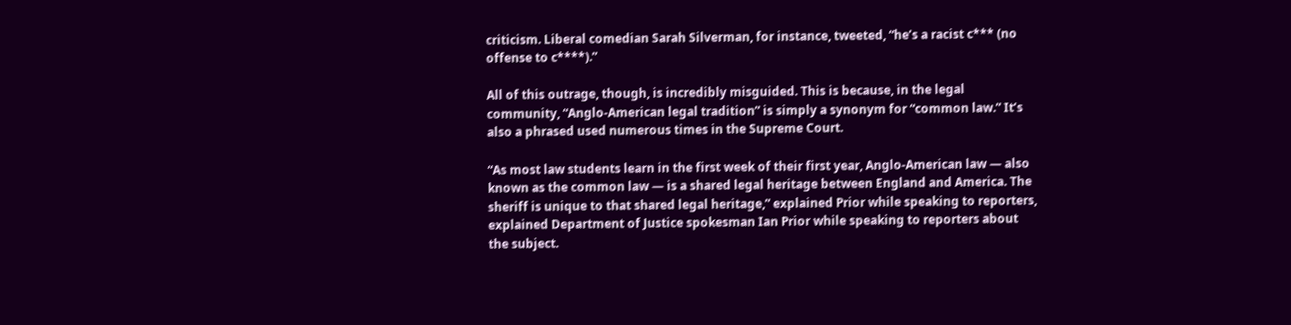criticism. Liberal comedian Sarah Silverman, for instance, tweeted, “he’s a racist c*** (no offense to c****).”

All of this outrage, though, is incredibly misguided. This is because, in the legal community, “Anglo-American legal tradition” is simply a synonym for “common law.” It’s also a phrased used numerous times in the Supreme Court.

“As most law students learn in the first week of their first year, Anglo-American law — also known as the common law — is a shared legal heritage between England and America. The sheriff is unique to that shared legal heritage,” explained Prior while speaking to reporters, explained Department of Justice spokesman Ian Prior while speaking to reporters about the subject.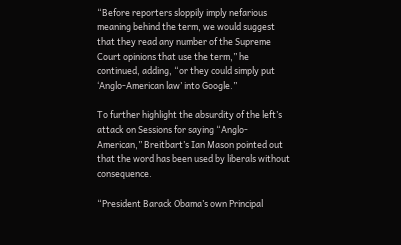“Before reporters sloppily imply nefarious meaning behind the term, we would suggest that they read any number of the Supreme Court opinions that use the term,” he continued, adding, “or they could simply put ‘Anglo-American law’ into Google.”

To further highlight the absurdity of the left’s attack on Sessions for saying “Anglo-American,” Breitbart’s Ian Mason pointed out that the word has been used by liberals without consequence.

“President Barack Obama’s own Principal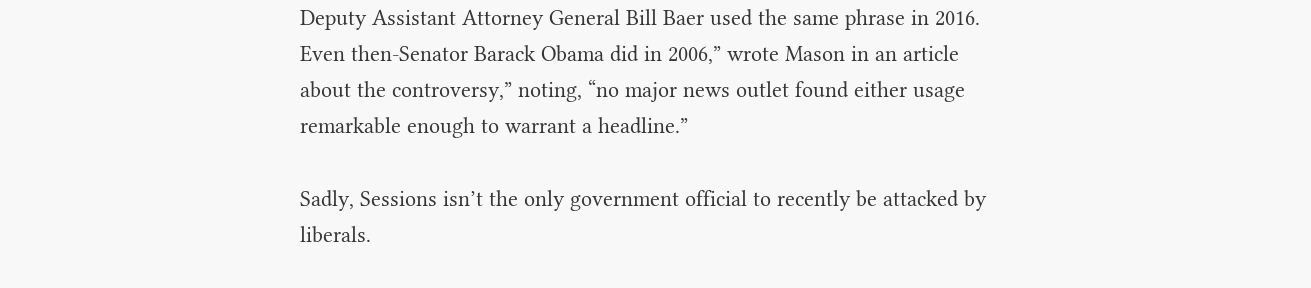Deputy Assistant Attorney General Bill Baer used the same phrase in 2016. Even then-Senator Barack Obama did in 2006,” wrote Mason in an article about the controversy,” noting, “no major news outlet found either usage remarkable enough to warrant a headline.”

Sadly, Sessions isn’t the only government official to recently be attacked by liberals.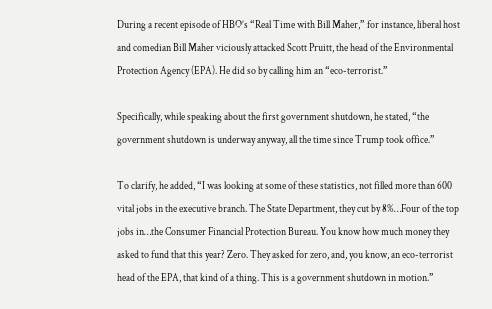During a recent episode of HBO’s “Real Time with Bill Maher,” for instance, liberal host and comedian Bill Maher viciously attacked Scott Pruitt, the head of the Environmental Protection Agency (EPA). He did so by calling him an “eco-terrorist.”

Specifically, while speaking about the first government shutdown, he stated, “the government shutdown is underway anyway, all the time since Trump took office.”

To clarify, he added, “I was looking at some of these statistics, not filled more than 600 vital jobs in the executive branch. The State Department, they cut by 8%…Four of the top jobs in…the Consumer Financial Protection Bureau. You know how much money they asked to fund that this year? Zero. They asked for zero, and, you know, an eco-terrorist head of the EPA, that kind of a thing. This is a government shutdown in motion.”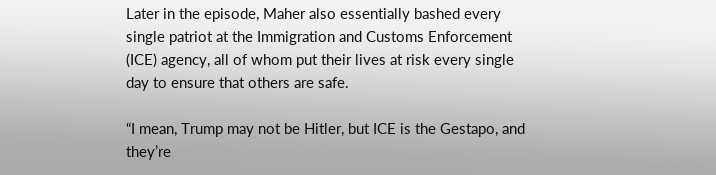Later in the episode, Maher also essentially bashed every single patriot at the Immigration and Customs Enforcement (ICE) agency, all of whom put their lives at risk every single day to ensure that others are safe.

“I mean, Trump may not be Hitler, but ICE is the Gestapo, and they’re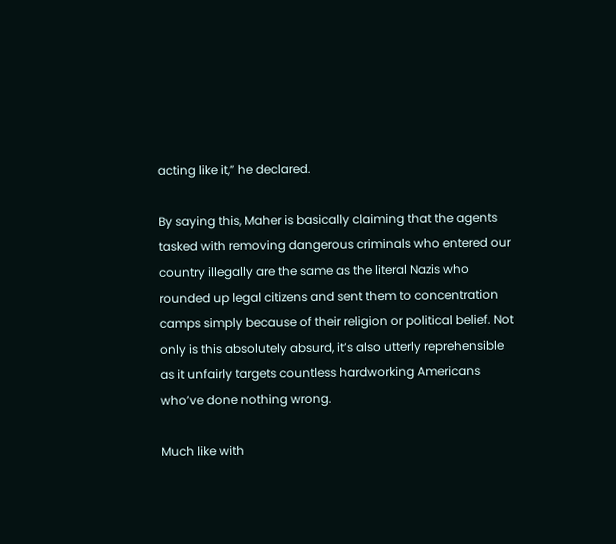acting like it,” he declared.

By saying this, Maher is basically claiming that the agents tasked with removing dangerous criminals who entered our country illegally are the same as the literal Nazis who rounded up legal citizens and sent them to concentration camps simply because of their religion or political belief. Not only is this absolutely absurd, it’s also utterly reprehensible as it unfairly targets countless hardworking Americans who’ve done nothing wrong.

Much like with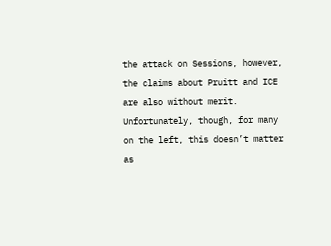the attack on Sessions, however, the claims about Pruitt and ICE are also without merit. Unfortunately, though, for many on the left, this doesn’t matter as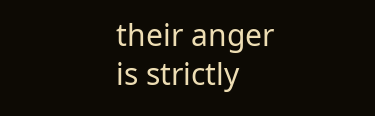their anger is strictly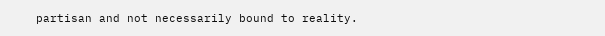partisan and not necessarily bound to reality.